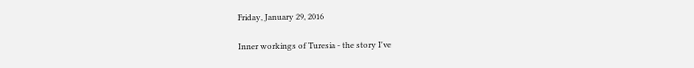Friday, January 29, 2016

Inner workings of Turesia - the story I've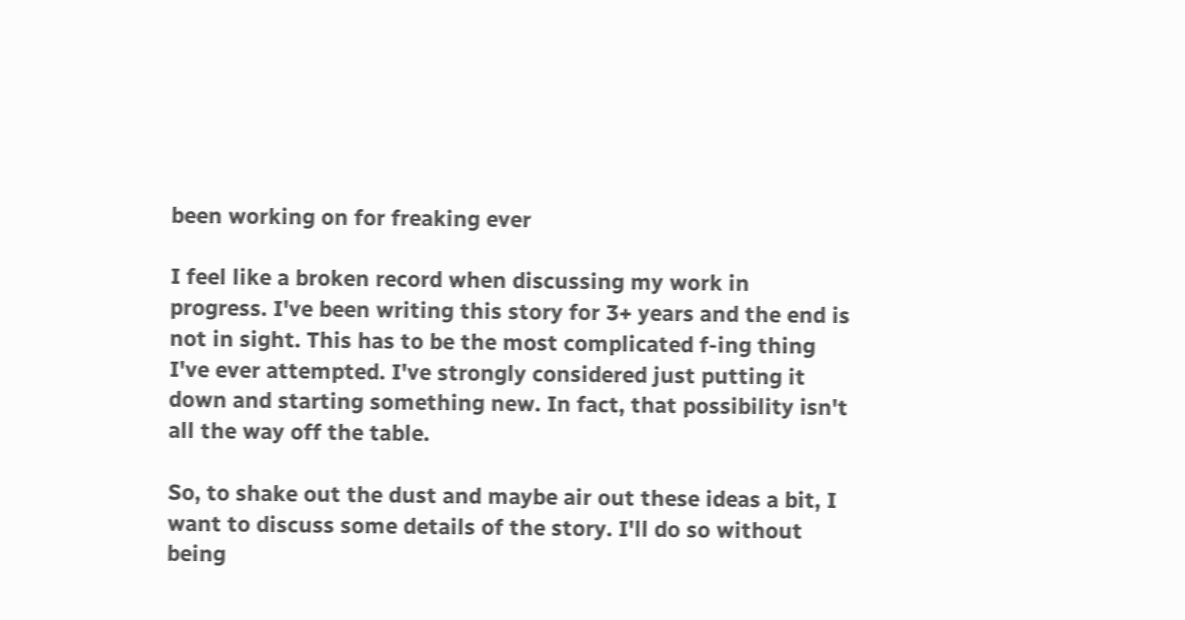been working on for freaking ever

I feel like a broken record when discussing my work in progress. I've been writing this story for 3+ years and the end is not in sight. This has to be the most complicated f-ing thing I've ever attempted. I've strongly considered just putting it down and starting something new. In fact, that possibility isn't all the way off the table.

So, to shake out the dust and maybe air out these ideas a bit, I want to discuss some details of the story. I'll do so without being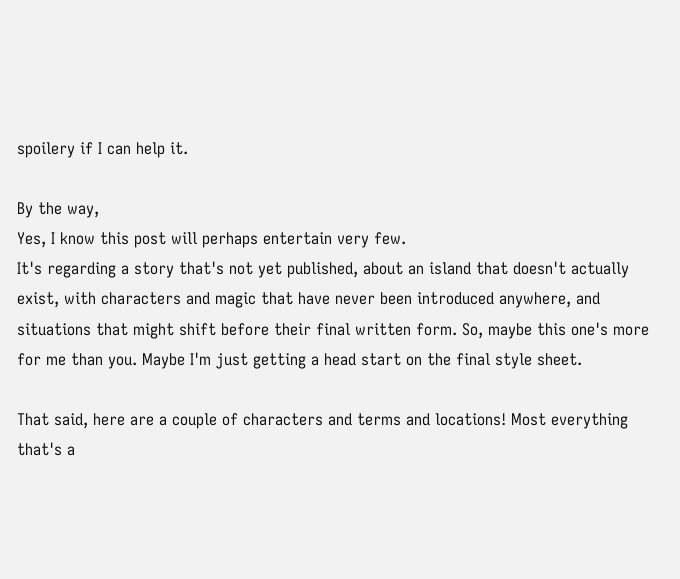spoilery if I can help it.

By the way,
Yes, I know this post will perhaps entertain very few.
It's regarding a story that's not yet published, about an island that doesn't actually exist, with characters and magic that have never been introduced anywhere, and situations that might shift before their final written form. So, maybe this one's more for me than you. Maybe I'm just getting a head start on the final style sheet.

That said, here are a couple of characters and terms and locations! Most everything that's a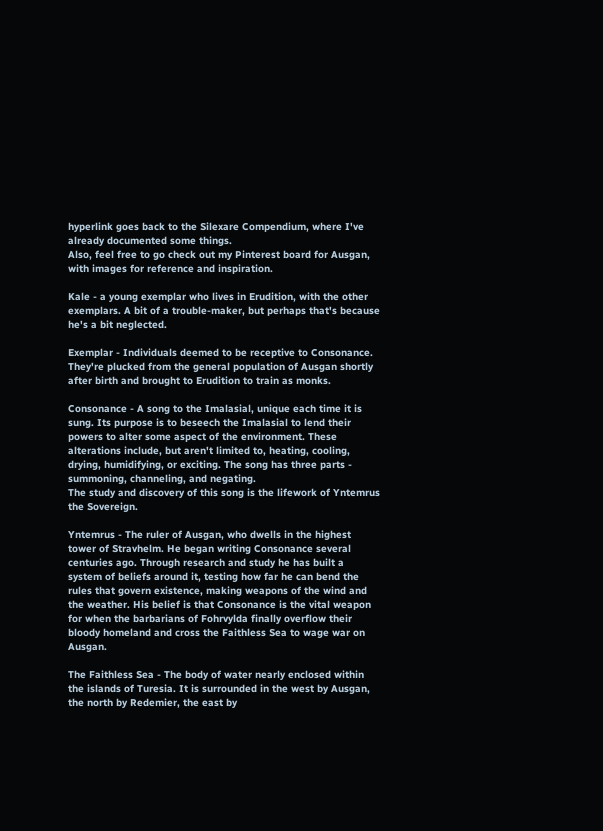hyperlink goes back to the Silexare Compendium, where I've already documented some things.
Also, feel free to go check out my Pinterest board for Ausgan, with images for reference and inspiration.

Kale - a young exemplar who lives in Erudition, with the other exemplars. A bit of a trouble-maker, but perhaps that's because he's a bit neglected.

Exemplar - Individuals deemed to be receptive to Consonance. They're plucked from the general population of Ausgan shortly after birth and brought to Erudition to train as monks.

Consonance - A song to the Imalasial, unique each time it is sung. Its purpose is to beseech the Imalasial to lend their powers to alter some aspect of the environment. These alterations include, but aren't limited to, heating, cooling, drying, humidifying, or exciting. The song has three parts - summoning, channeling, and negating.
The study and discovery of this song is the lifework of Yntemrus the Sovereign.

Yntemrus - The ruler of Ausgan, who dwells in the highest tower of Stravhelm. He began writing Consonance several centuries ago. Through research and study he has built a system of beliefs around it, testing how far he can bend the rules that govern existence, making weapons of the wind and the weather. His belief is that Consonance is the vital weapon for when the barbarians of Fohrvylda finally overflow their bloody homeland and cross the Faithless Sea to wage war on Ausgan.

The Faithless Sea - The body of water nearly enclosed within the islands of Turesia. It is surrounded in the west by Ausgan, the north by Redemier, the east by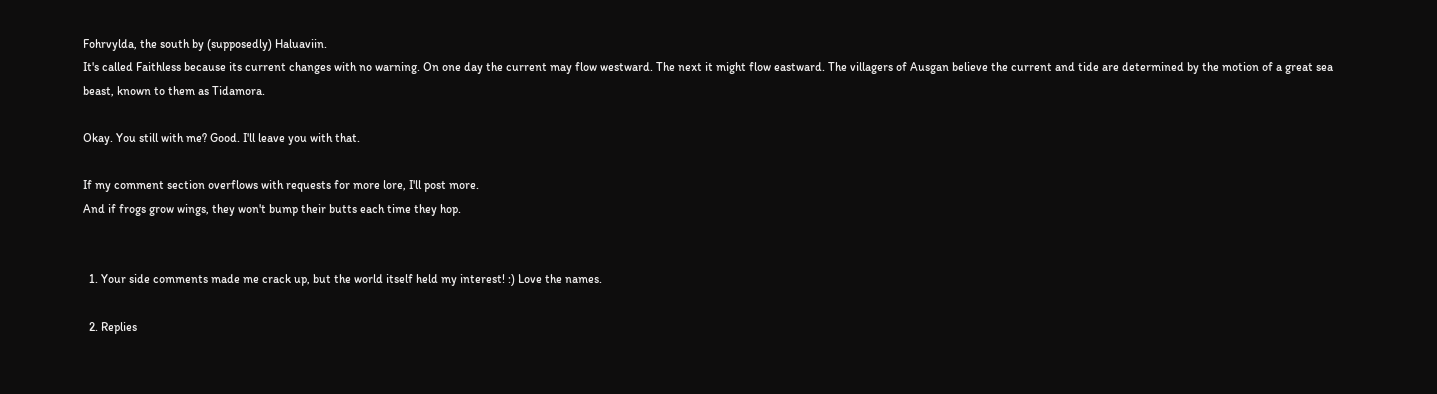Fohrvylda, the south by (supposedly) Haluaviin.
It's called Faithless because its current changes with no warning. On one day the current may flow westward. The next it might flow eastward. The villagers of Ausgan believe the current and tide are determined by the motion of a great sea beast, known to them as Tidamora.

Okay. You still with me? Good. I'll leave you with that.

If my comment section overflows with requests for more lore, I'll post more.
And if frogs grow wings, they won't bump their butts each time they hop.


  1. Your side comments made me crack up, but the world itself held my interest! :) Love the names.

  2. Replies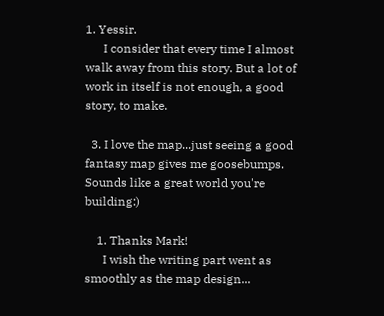1. Yessir.
      I consider that every time I almost walk away from this story. But a lot of work in itself is not enough, a good story, to make.

  3. I love the map...just seeing a good fantasy map gives me goosebumps. Sounds like a great world you're building:)

    1. Thanks Mark!
      I wish the writing part went as smoothly as the map design...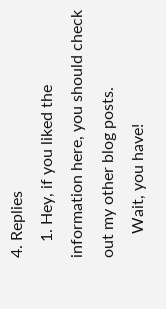4. Replies
    1. Hey, if you liked the information here, you should check out my other blog posts.
      Wait, you have!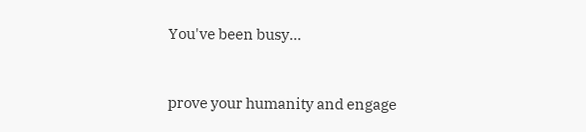You've been busy...


prove your humanity and engage